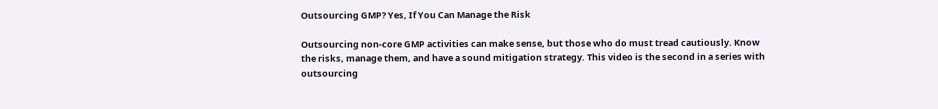Outsourcing GMP? Yes, If You Can Manage the Risk

Outsourcing non-core GMP activities can make sense, but those who do must tread cautiously. Know the risks, manage them, and have a sound mitigation strategy. This video is the second in a series with outsourcing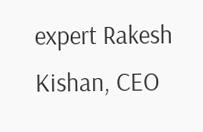expert Rakesh Kishan, CEO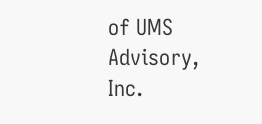of UMS Advisory, Inc.